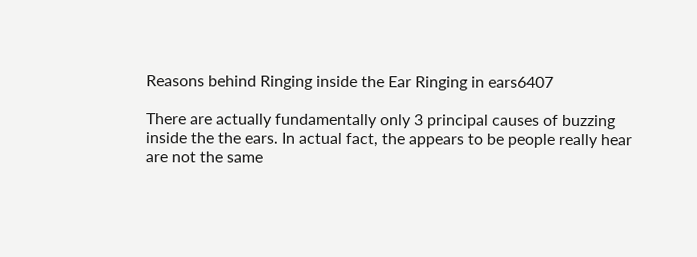Reasons behind Ringing inside the Ear Ringing in ears6407

There are actually fundamentally only 3 principal causes of buzzing inside the the ears. In actual fact, the appears to be people really hear are not the same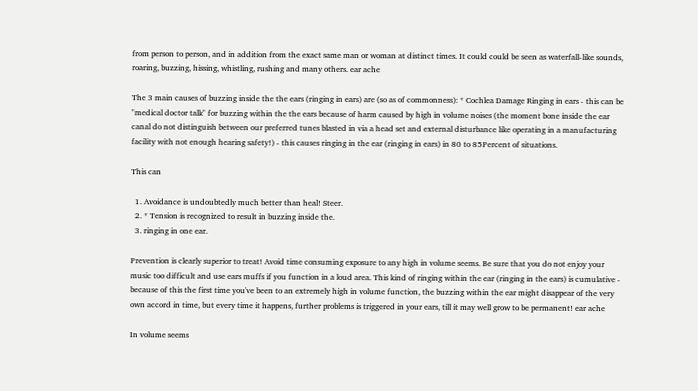from person to person, and in addition from the exact same man or woman at distinct times. It could could be seen as waterfall-like sounds, roaring, buzzing, hissing, whistling, rushing and many others. ear ache

The 3 main causes of buzzing inside the the ears (ringing in ears) are (so as of commonness): * Cochlea Damage Ringing in ears - this can be "medical doctor talk" for buzzing within the the ears because of harm caused by high in volume noises (the moment bone inside the ear canal do not distinguish between our preferred tunes blasted in via a head set and external disturbance like operating in a manufacturing facility with not enough hearing safety!) - this causes ringing in the ear (ringing in ears) in 80 to 85Percent of situations.

This can

  1. Avoidance is undoubtedly much better than heal! Steer.
  2. * Tension is recognized to result in buzzing inside the.
  3. ringing in one ear.

Prevention is clearly superior to treat! Avoid time consuming exposure to any high in volume seems. Be sure that you do not enjoy your music too difficult and use ears muffs if you function in a loud area. This kind of ringing within the ear (ringing in the ears) is cumulative - because of this the first time you've been to an extremely high in volume function, the buzzing within the ear might disappear of the very own accord in time, but every time it happens, further problems is triggered in your ears, till it may well grow to be permanent! ear ache

In volume seems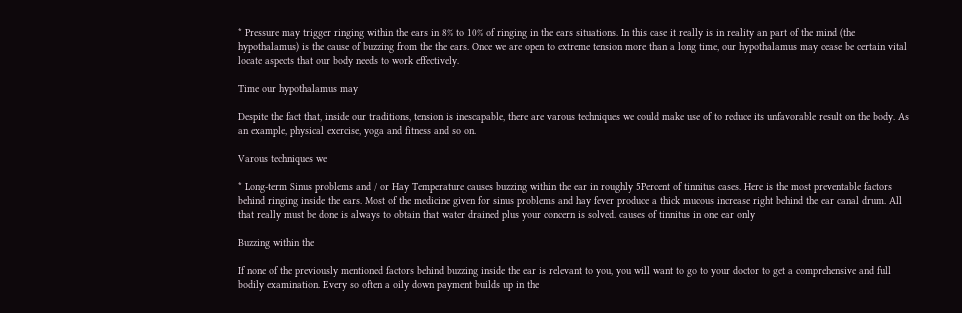* Pressure may trigger ringing within the ears in 8% to 10% of ringing in the ears situations. In this case it really is in reality an part of the mind (the hypothalamus) is the cause of buzzing from the the ears. Once we are open to extreme tension more than a long time, our hypothalamus may cease be certain vital locate aspects that our body needs to work effectively.

Time our hypothalamus may

Despite the fact that, inside our traditions, tension is inescapable, there are varous techniques we could make use of to reduce its unfavorable result on the body. As an example, physical exercise, yoga and fitness and so on.

Varous techniques we

* Long-term Sinus problems and / or Hay Temperature causes buzzing within the ear in roughly 5Percent of tinnitus cases. Here is the most preventable factors behind ringing inside the ears. Most of the medicine given for sinus problems and hay fever produce a thick mucous increase right behind the ear canal drum. All that really must be done is always to obtain that water drained plus your concern is solved. causes of tinnitus in one ear only

Buzzing within the

If none of the previously mentioned factors behind buzzing inside the ear is relevant to you, you will want to go to your doctor to get a comprehensive and full bodily examination. Every so often a oily down payment builds up in the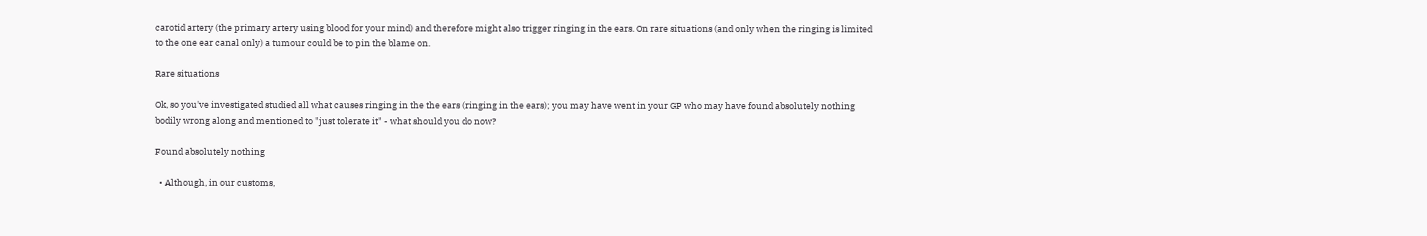carotid artery (the primary artery using blood for your mind) and therefore might also trigger ringing in the ears. On rare situations (and only when the ringing is limited to the one ear canal only) a tumour could be to pin the blame on.

Rare situations

Ok, so you've investigated studied all what causes ringing in the the ears (ringing in the ears); you may have went in your GP who may have found absolutely nothing bodily wrong along and mentioned to "just tolerate it" - what should you do now?

Found absolutely nothing

  • Although, in our customs,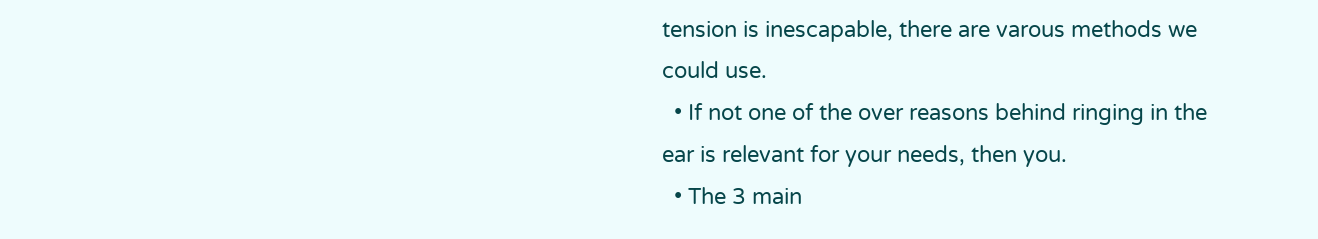tension is inescapable, there are varous methods we could use.
  • If not one of the over reasons behind ringing in the ear is relevant for your needs, then you.
  • The 3 main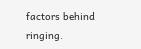factors behind ringing.